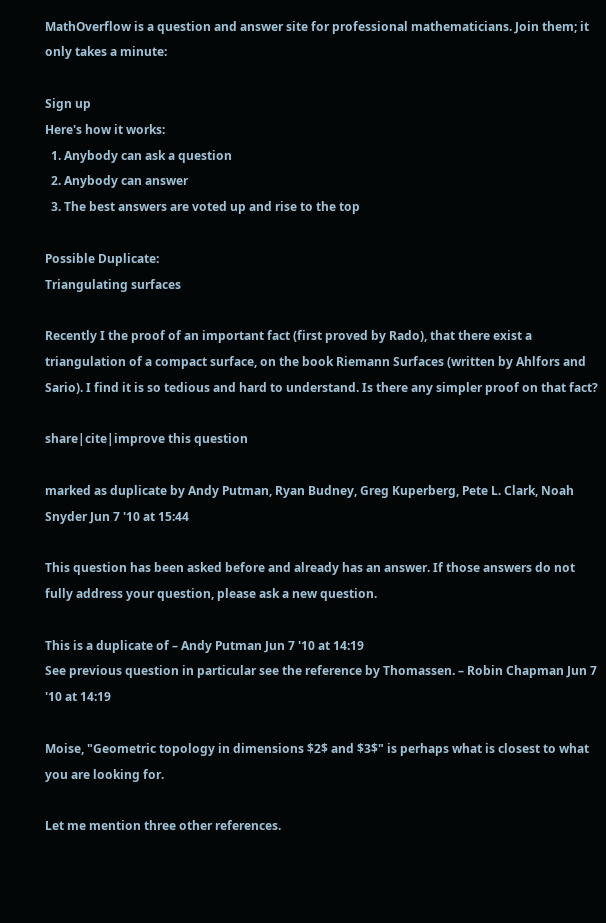MathOverflow is a question and answer site for professional mathematicians. Join them; it only takes a minute:

Sign up
Here's how it works:
  1. Anybody can ask a question
  2. Anybody can answer
  3. The best answers are voted up and rise to the top

Possible Duplicate:
Triangulating surfaces

Recently I the proof of an important fact (first proved by Rado), that there exist a triangulation of a compact surface, on the book Riemann Surfaces (written by Ahlfors and Sario). I find it is so tedious and hard to understand. Is there any simpler proof on that fact?

share|cite|improve this question

marked as duplicate by Andy Putman, Ryan Budney, Greg Kuperberg, Pete L. Clark, Noah Snyder Jun 7 '10 at 15:44

This question has been asked before and already has an answer. If those answers do not fully address your question, please ask a new question.

This is a duplicate of – Andy Putman Jun 7 '10 at 14:19
See previous question in particular see the reference by Thomassen. – Robin Chapman Jun 7 '10 at 14:19

Moise, "Geometric topology in dimensions $2$ and $3$" is perhaps what is closest to what you are looking for.

Let me mention three other references.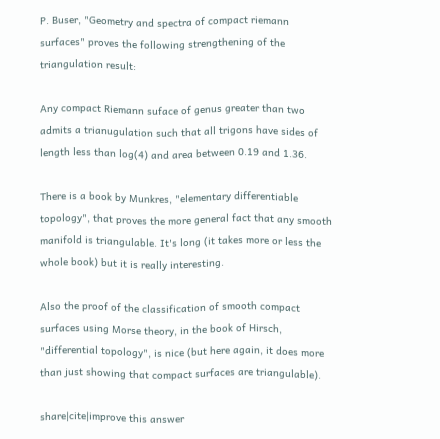P. Buser, "Geometry and spectra of compact riemann surfaces" proves the following strengthening of the triangulation result:

Any compact Riemann suface of genus greater than two admits a trianugulation such that all trigons have sides of length less than log(4) and area between 0.19 and 1.36.

There is a book by Munkres, "elementary differentiable topology", that proves the more general fact that any smooth manifold is triangulable. It's long (it takes more or less the whole book) but it is really interesting.

Also the proof of the classification of smooth compact surfaces using Morse theory, in the book of Hirsch, "differential topology", is nice (but here again, it does more than just showing that compact surfaces are triangulable).

share|cite|improve this answer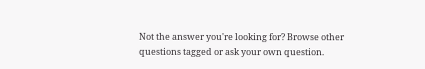Not the answer you're looking for? Browse other questions tagged or ask your own question.